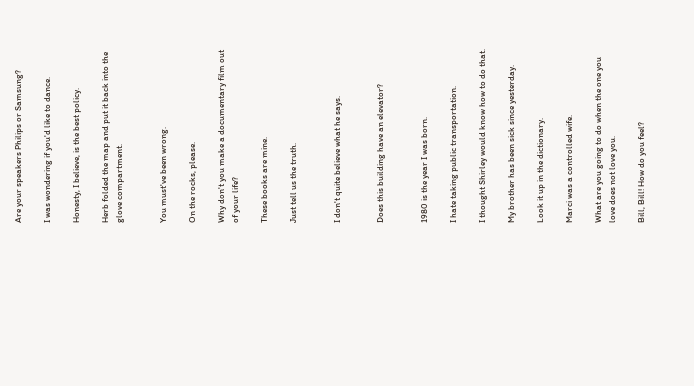Are your speakers Philips or Samsung?

I was wondering if you'd like to dance.

Honesty, I believe, is the best policy.

Herb folded the map and put it back into the glove compartment.


You must've been wrong.

On the rocks, please.

Why don't you make a documentary film out of your life?

These books are mine.

Just tell us the truth.


I don't quite believe what he says.


Does this building have an elevator?


1980 is the year I was born.

I hate taking public transportation.

I thought Shirley would know how to do that.

My brother has been sick since yesterday.

Look it up in the dictionary.

Marci was a controlled wife.

What are you going to do when the one you love does not love you.

Bill, Bill! How do you feel?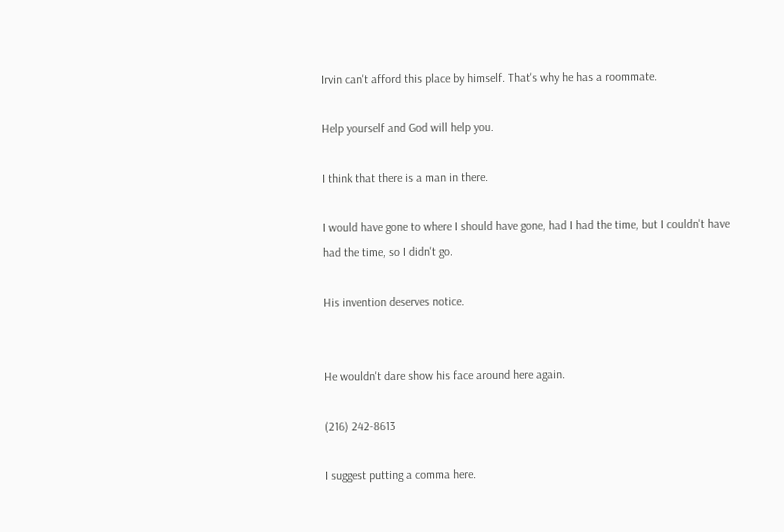Irvin can't afford this place by himself. That's why he has a roommate.

Help yourself and God will help you.

I think that there is a man in there.

I would have gone to where I should have gone, had I had the time, but I couldn't have had the time, so I didn't go.

His invention deserves notice.


He wouldn't dare show his face around here again.

(216) 242-8613

I suggest putting a comma here.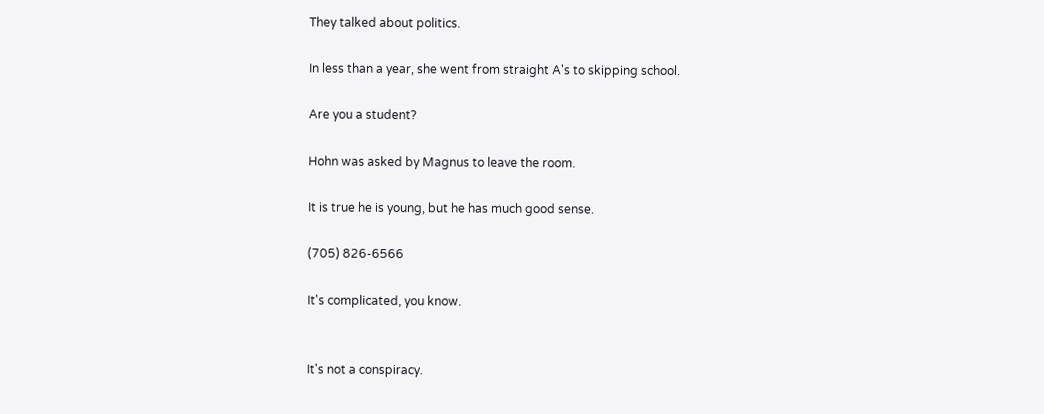They talked about politics.

In less than a year, she went from straight A's to skipping school.

Are you a student?

Hohn was asked by Magnus to leave the room.

It is true he is young, but he has much good sense.

(705) 826-6566

It's complicated, you know.


It's not a conspiracy.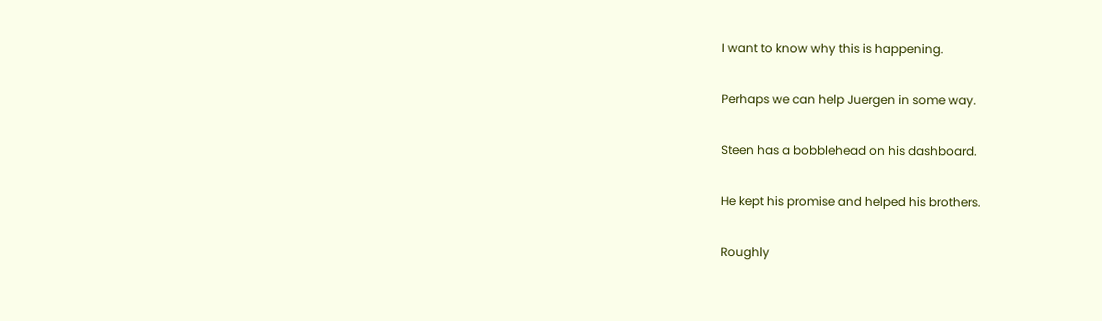I want to know why this is happening.

Perhaps we can help Juergen in some way.

Steen has a bobblehead on his dashboard.

He kept his promise and helped his brothers.

Roughly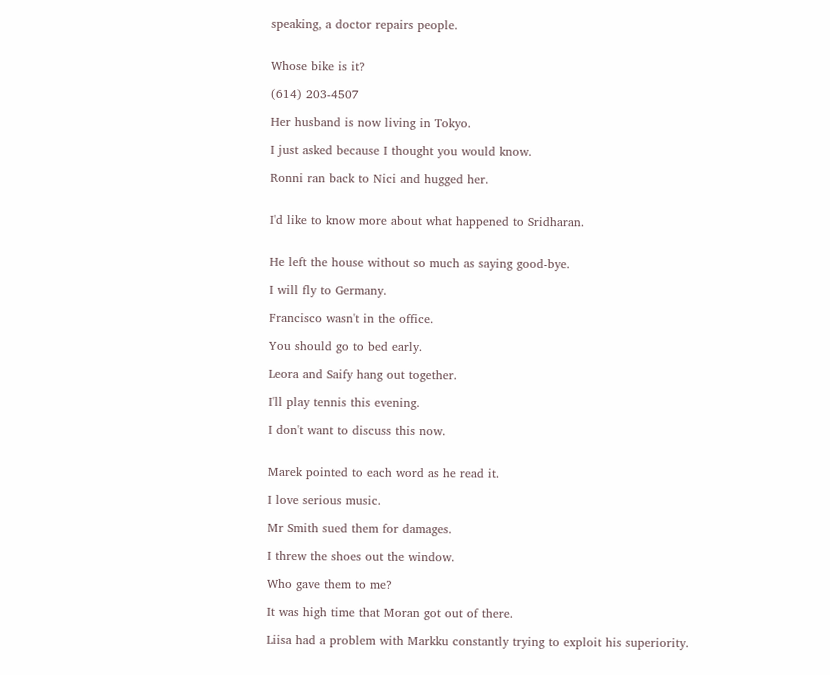speaking, a doctor repairs people.


Whose bike is it?

(614) 203-4507

Her husband is now living in Tokyo.

I just asked because I thought you would know.

Ronni ran back to Nici and hugged her.


I'd like to know more about what happened to Sridharan.


He left the house without so much as saying good-bye.

I will fly to Germany.

Francisco wasn't in the office.

You should go to bed early.

Leora and Saify hang out together.

I'll play tennis this evening.

I don't want to discuss this now.


Marek pointed to each word as he read it.

I love serious music.

Mr Smith sued them for damages.

I threw the shoes out the window.

Who gave them to me?

It was high time that Moran got out of there.

Liisa had a problem with Markku constantly trying to exploit his superiority.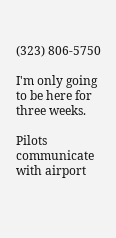(323) 806-5750

I'm only going to be here for three weeks.

Pilots communicate with airport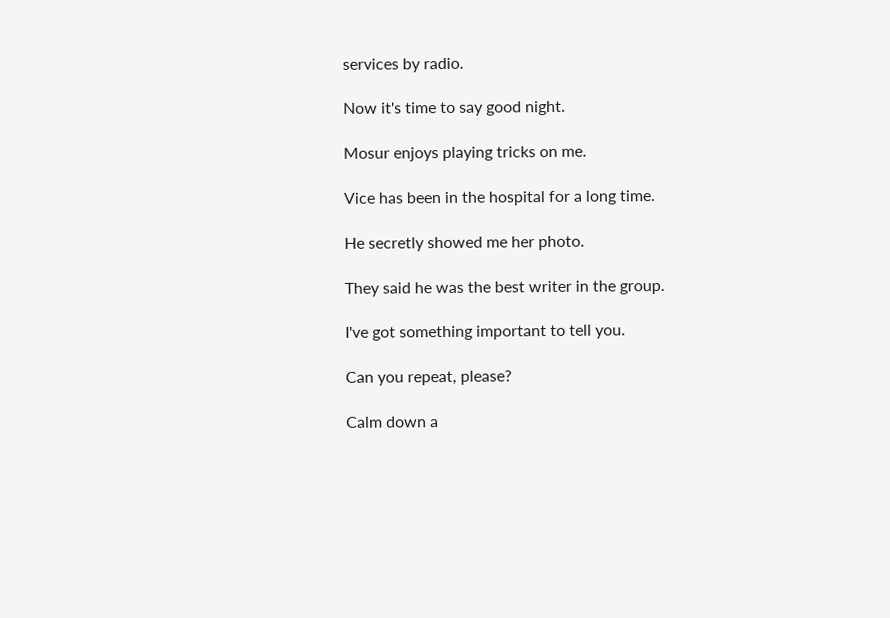services by radio.

Now it's time to say good night.

Mosur enjoys playing tricks on me.

Vice has been in the hospital for a long time.

He secretly showed me her photo.

They said he was the best writer in the group.

I've got something important to tell you.

Can you repeat, please?

Calm down a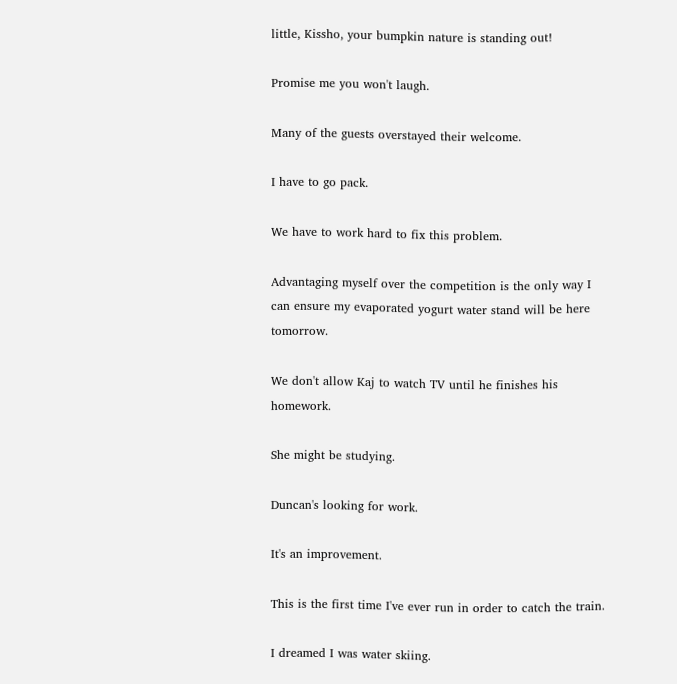little, Kissho, your bumpkin nature is standing out!

Promise me you won't laugh.

Many of the guests overstayed their welcome.

I have to go pack.

We have to work hard to fix this problem.

Advantaging myself over the competition is the only way I can ensure my evaporated yogurt water stand will be here tomorrow.

We don't allow Kaj to watch TV until he finishes his homework.

She might be studying.

Duncan's looking for work.

It's an improvement.

This is the first time I've ever run in order to catch the train.

I dreamed I was water skiing.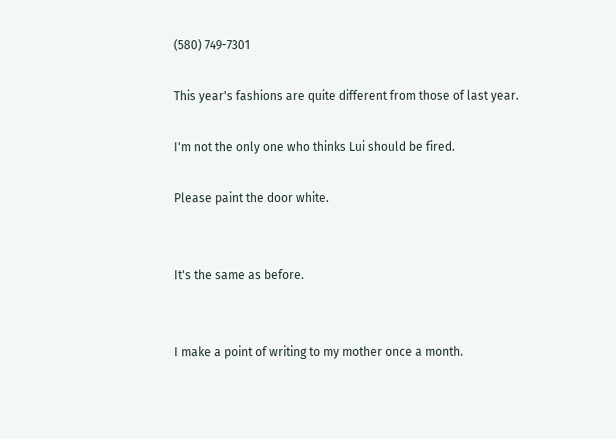(580) 749-7301

This year's fashions are quite different from those of last year.

I'm not the only one who thinks Lui should be fired.

Please paint the door white.


It's the same as before.


I make a point of writing to my mother once a month.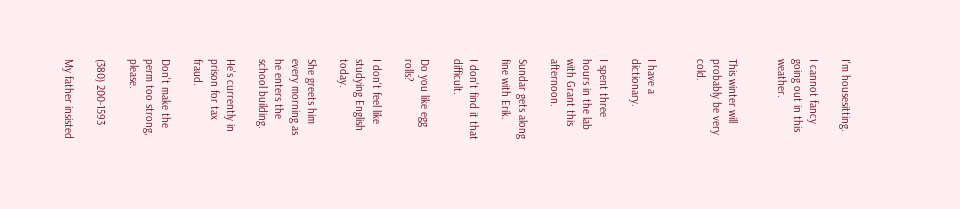I'm housesitting.

I cannot fancy going out in this weather.


This winter will probably be very cold.


I have a dictionary.

I spent three hours in the lab with Grant this afternoon.

Sundar gets along fine with Erik.

I don't find it that difficult.

Do you like egg rolls?

I don't feel like studying English today.

She greets him every morning as he enters the school building.

He's currently in prison for tax fraud.

Don't make the perm too strong, please.

(380) 200-1593

My father insisted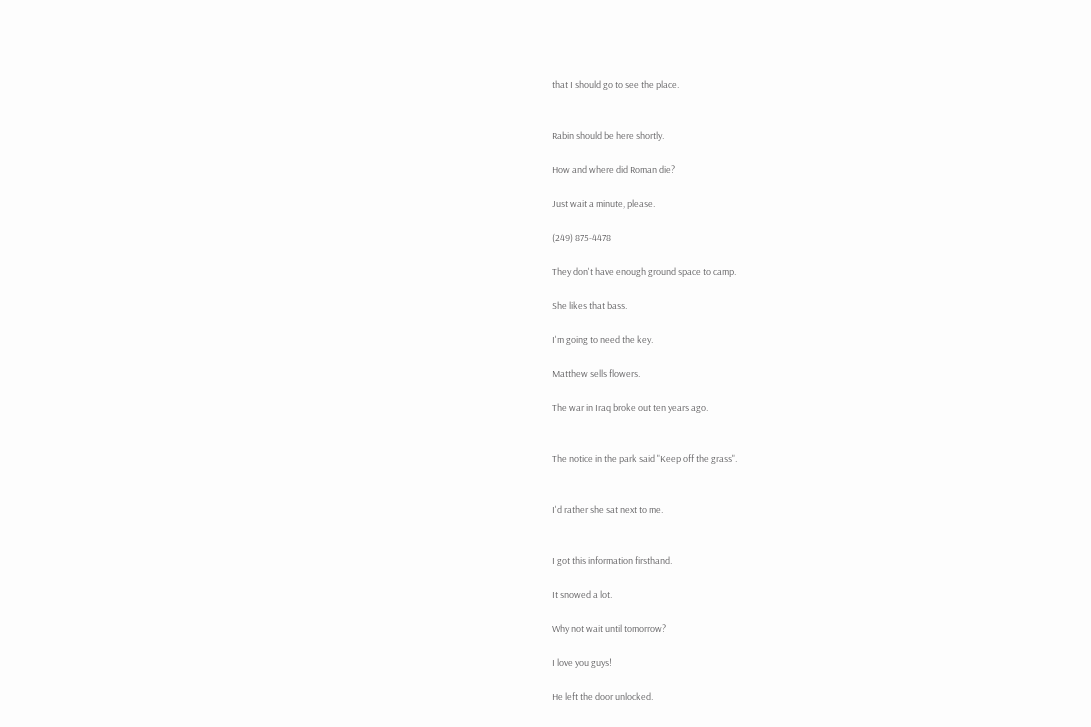that I should go to see the place.


Rabin should be here shortly.

How and where did Roman die?

Just wait a minute, please.

(249) 875-4478

They don't have enough ground space to camp.

She likes that bass.

I'm going to need the key.

Matthew sells flowers.

The war in Iraq broke out ten years ago.


The notice in the park said "Keep off the grass".


I'd rather she sat next to me.


I got this information firsthand.

It snowed a lot.

Why not wait until tomorrow?

I love you guys!

He left the door unlocked.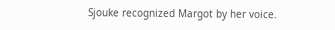Sjouke recognized Margot by her voice.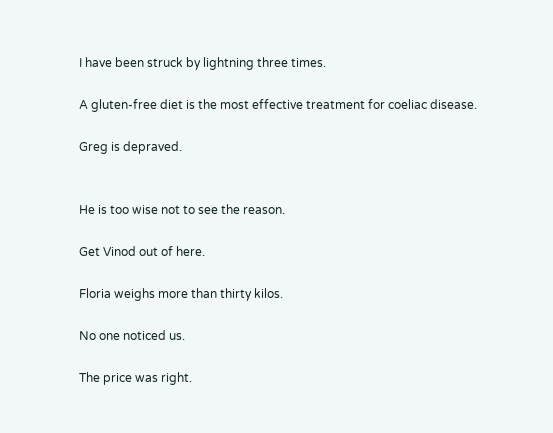I have been struck by lightning three times.

A gluten-free diet is the most effective treatment for coeliac disease.

Greg is depraved.


He is too wise not to see the reason.

Get Vinod out of here.

Floria weighs more than thirty kilos.

No one noticed us.

The price was right.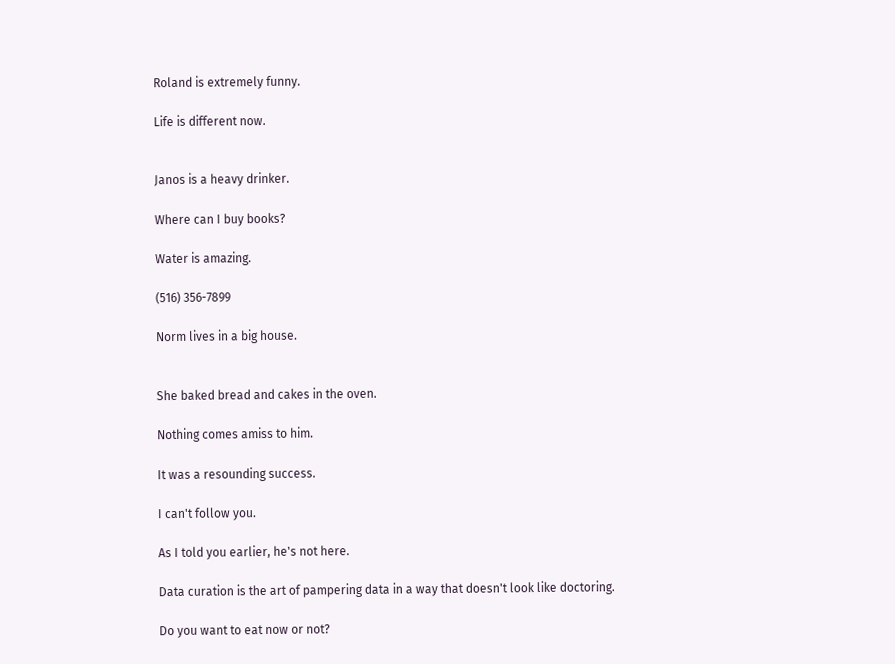Roland is extremely funny.

Life is different now.


Janos is a heavy drinker.

Where can I buy books?

Water is amazing.

(516) 356-7899

Norm lives in a big house.


She baked bread and cakes in the oven.

Nothing comes amiss to him.

It was a resounding success.

I can't follow you.

As I told you earlier, he's not here.

Data curation is the art of pampering data in a way that doesn't look like doctoring.

Do you want to eat now or not?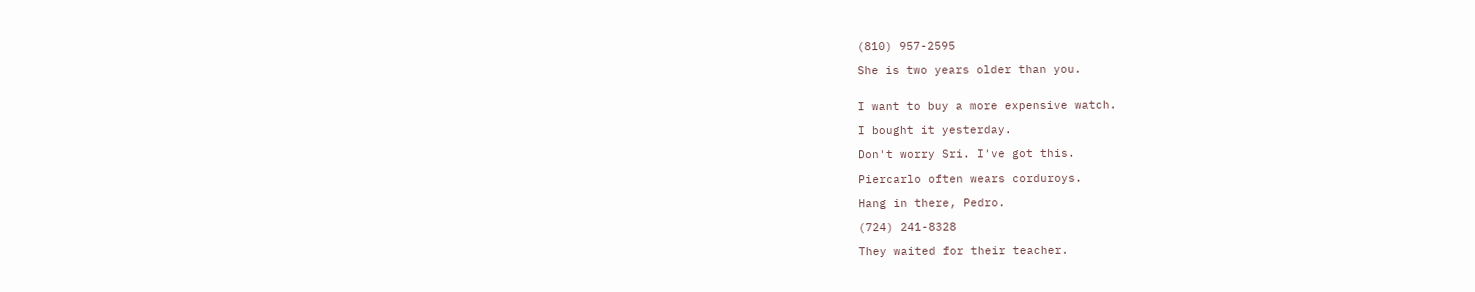(810) 957-2595

She is two years older than you.


I want to buy a more expensive watch.

I bought it yesterday.

Don't worry Sri. I've got this.

Piercarlo often wears corduroys.

Hang in there, Pedro.

(724) 241-8328

They waited for their teacher.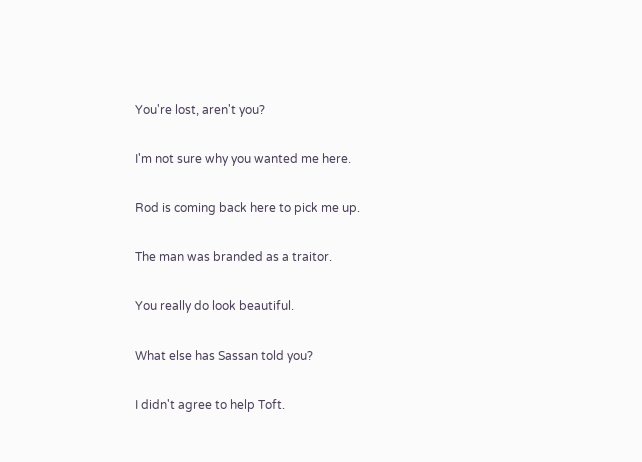You're lost, aren't you?

I'm not sure why you wanted me here.

Rod is coming back here to pick me up.

The man was branded as a traitor.

You really do look beautiful.

What else has Sassan told you?

I didn't agree to help Toft.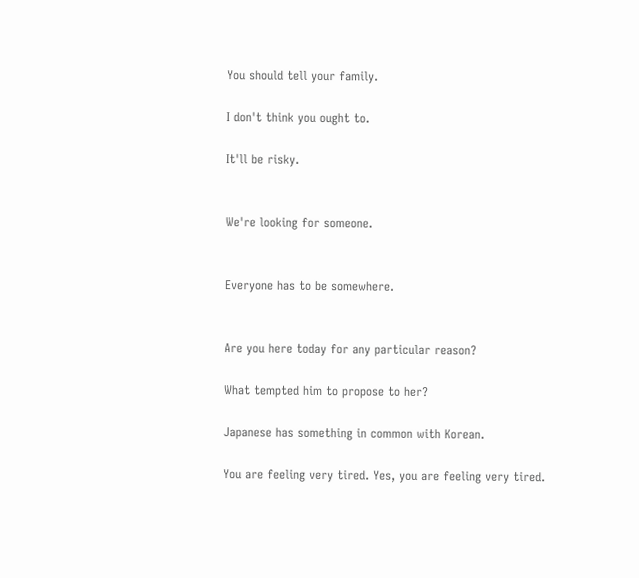You should tell your family.

I don't think you ought to.

It'll be risky.


We're looking for someone.


Everyone has to be somewhere.


Are you here today for any particular reason?

What tempted him to propose to her?

Japanese has something in common with Korean.

You are feeling very tired. Yes, you are feeling very tired.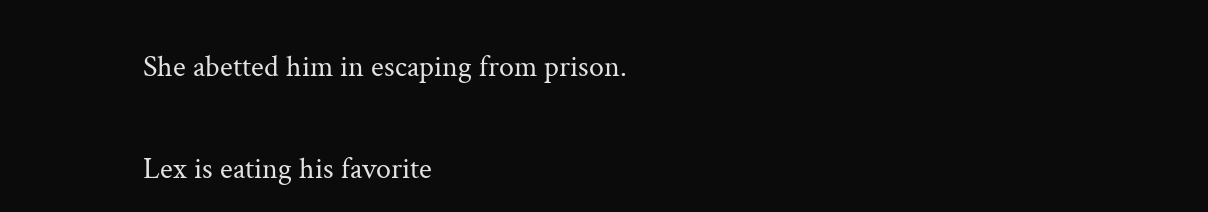She abetted him in escaping from prison.

Lex is eating his favorite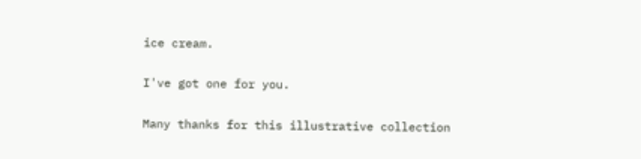ice cream.

I've got one for you.

Many thanks for this illustrative collection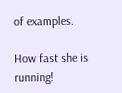of examples.

How fast she is running!